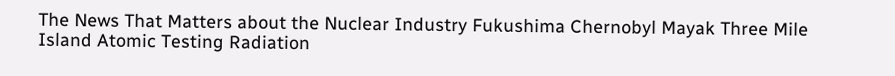The News That Matters about the Nuclear Industry Fukushima Chernobyl Mayak Three Mile Island Atomic Testing Radiation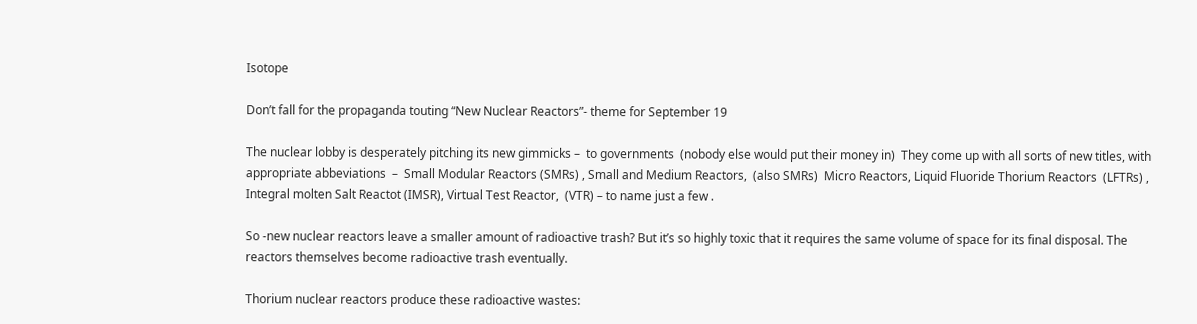Isotope

Don’t fall for the propaganda touting “New Nuclear Reactors”- theme for September 19

The nuclear lobby is desperately pitching its new gimmicks –  to governments  (nobody else would put their money in)  They come up with all sorts of new titles, with appropriate abbeviations  –  Small Modular Reactors (SMRs) , Small and Medium Reactors,  (also SMRs)  Micro Reactors, Liquid Fluoride Thorium Reactors  (LFTRs) ,  Integral molten Salt Reactot (IMSR), Virtual Test Reactor,  (VTR) – to name just a few .

So -new nuclear reactors leave a smaller amount of radioactive trash? But it’s so highly toxic that it requires the same volume of space for its final disposal. The reactors themselves become radioactive trash eventually.

Thorium nuclear reactors produce these radioactive wastes: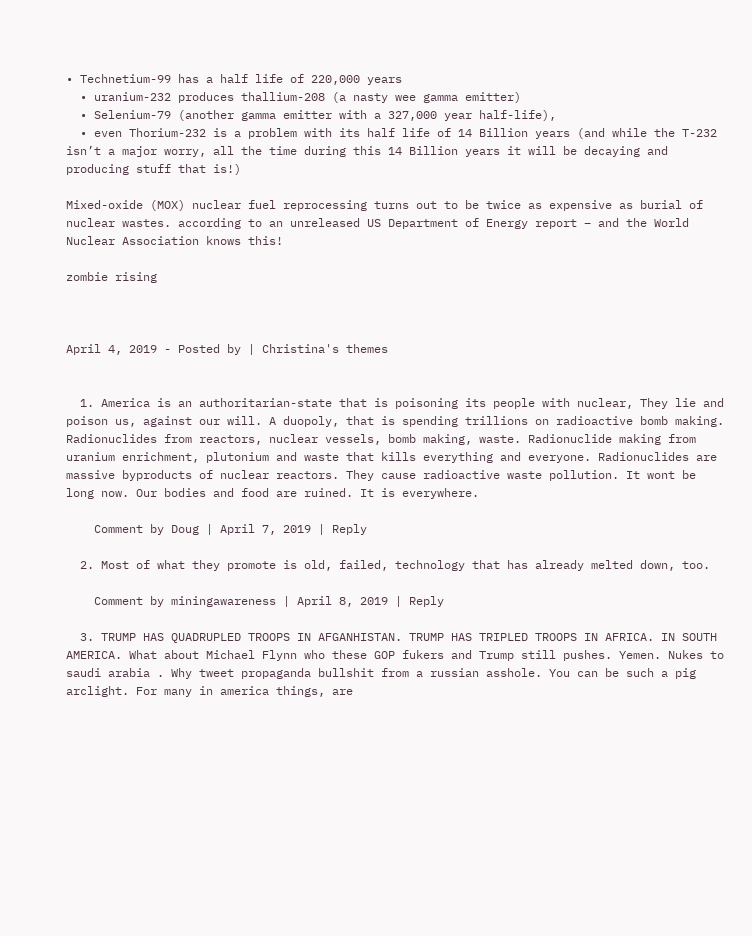• Technetium-99 has a half life of 220,000 years
  • uranium-232 produces thallium-208 (a nasty wee gamma emitter)
  • Selenium-79 (another gamma emitter with a 327,000 year half-life),
  • even Thorium-232 is a problem with its half life of 14 Billion years (and while the T-232 isn’t a major worry, all the time during this 14 Billion years it will be decaying and producing stuff that is!)

Mixed-oxide (MOX) nuclear fuel reprocessing turns out to be twice as expensive as burial of nuclear wastes. according to an unreleased US Department of Energy report – and the World Nuclear Association knows this!

zombie rising



April 4, 2019 - Posted by | Christina's themes


  1. America is an authoritarian-state that is poisoning its people with nuclear, They lie and poison us, against our will. A duopoly, that is spending trillions on radioactive bomb making. Radionuclides from reactors, nuclear vessels, bomb making, waste. Radionuclide making from uranium enrichment, plutonium and waste that kills everything and everyone. Radionuclides are massive byproducts of nuclear reactors. They cause radioactive waste pollution. It wont be long now. Our bodies and food are ruined. It is everywhere.

    Comment by Doug | April 7, 2019 | Reply

  2. Most of what they promote is old, failed, technology that has already melted down, too.

    Comment by miningawareness | April 8, 2019 | Reply

  3. TRUMP HAS QUADRUPLED TROOPS IN AFGANHISTAN. TRUMP HAS TRIPLED TROOPS IN AFRICA. IN SOUTH AMERICA. What about Michael Flynn who these GOP fukers and Trump still pushes. Yemen. Nukes to saudi arabia . Why tweet propaganda bullshit from a russian asshole. You can be such a pig arclight. For many in america things, are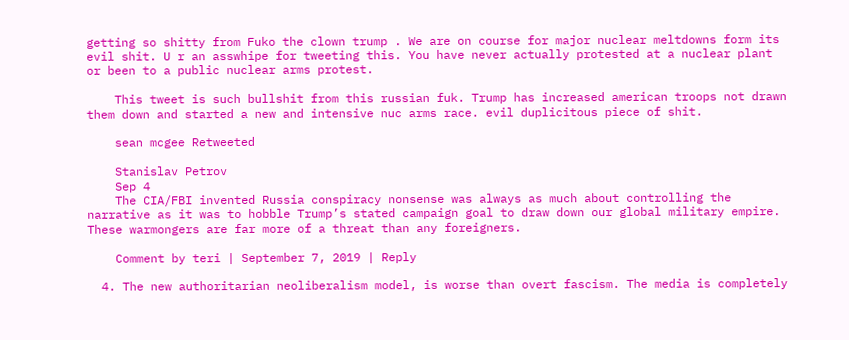getting so shitty from Fuko the clown trump . We are on course for major nuclear meltdowns form its evil shit. U r an asswhipe for tweeting this. You have never actually protested at a nuclear plant or been to a public nuclear arms protest.

    This tweet is such bullshit from this russian fuk. Trump has increased american troops not drawn them down and started a new and intensive nuc arms race. evil duplicitous piece of shit.

    sean mcgee Retweeted

    Stanislav Petrov
    Sep 4
    The CIA/FBI invented Russia conspiracy nonsense was always as much about controlling the narrative as it was to hobble Trump’s stated campaign goal to draw down our global military empire. These warmongers are far more of a threat than any foreigners.

    Comment by teri | September 7, 2019 | Reply

  4. The new authoritarian neoliberalism model, is worse than overt fascism. The media is completely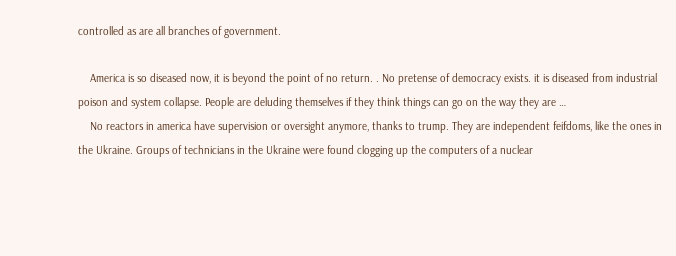controlled as are all branches of government.

    America is so diseased now, it is beyond the point of no return. . No pretense of democracy exists. it is diseased from industrial poison and system collapse. People are deluding themselves if they think things can go on the way they are …
    No reactors in america have supervision or oversight anymore, thanks to trump. They are independent feifdoms, like the ones in the Ukraine. Groups of technicians in the Ukraine were found clogging up the computers of a nuclear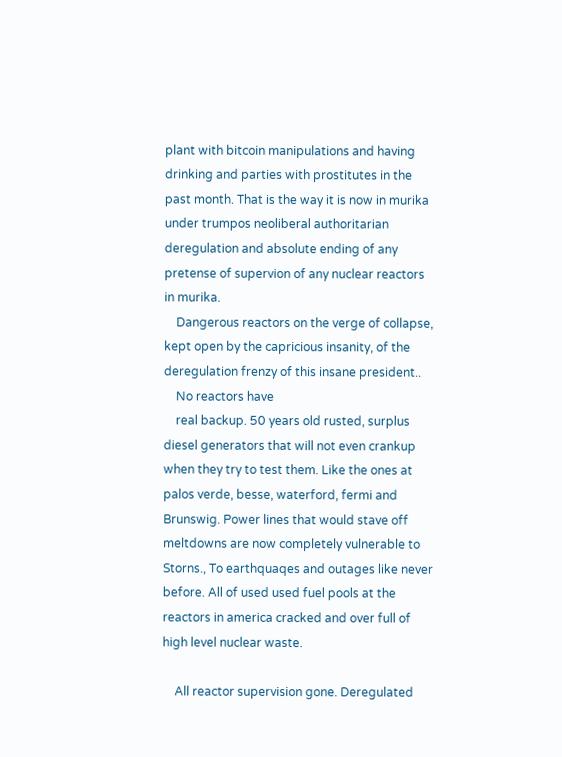plant with bitcoin manipulations and having drinking and parties with prostitutes in the past month. That is the way it is now in murika under trumpos neoliberal authoritarian deregulation and absolute ending of any pretense of supervion of any nuclear reactors in murika.
    Dangerous reactors on the verge of collapse, kept open by the capricious insanity, of the deregulation frenzy of this insane president..
    No reactors have
    real backup. 50 years old rusted, surplus diesel generators that will not even crankup when they try to test them. Like the ones at palos verde, besse, waterford, fermi and Brunswig. Power lines that would stave off meltdowns are now completely vulnerable to Storns., To earthquaqes and outages like never before. All of used used fuel pools at the reactors in america cracked and over full of high level nuclear waste.

    All reactor supervision gone. Deregulated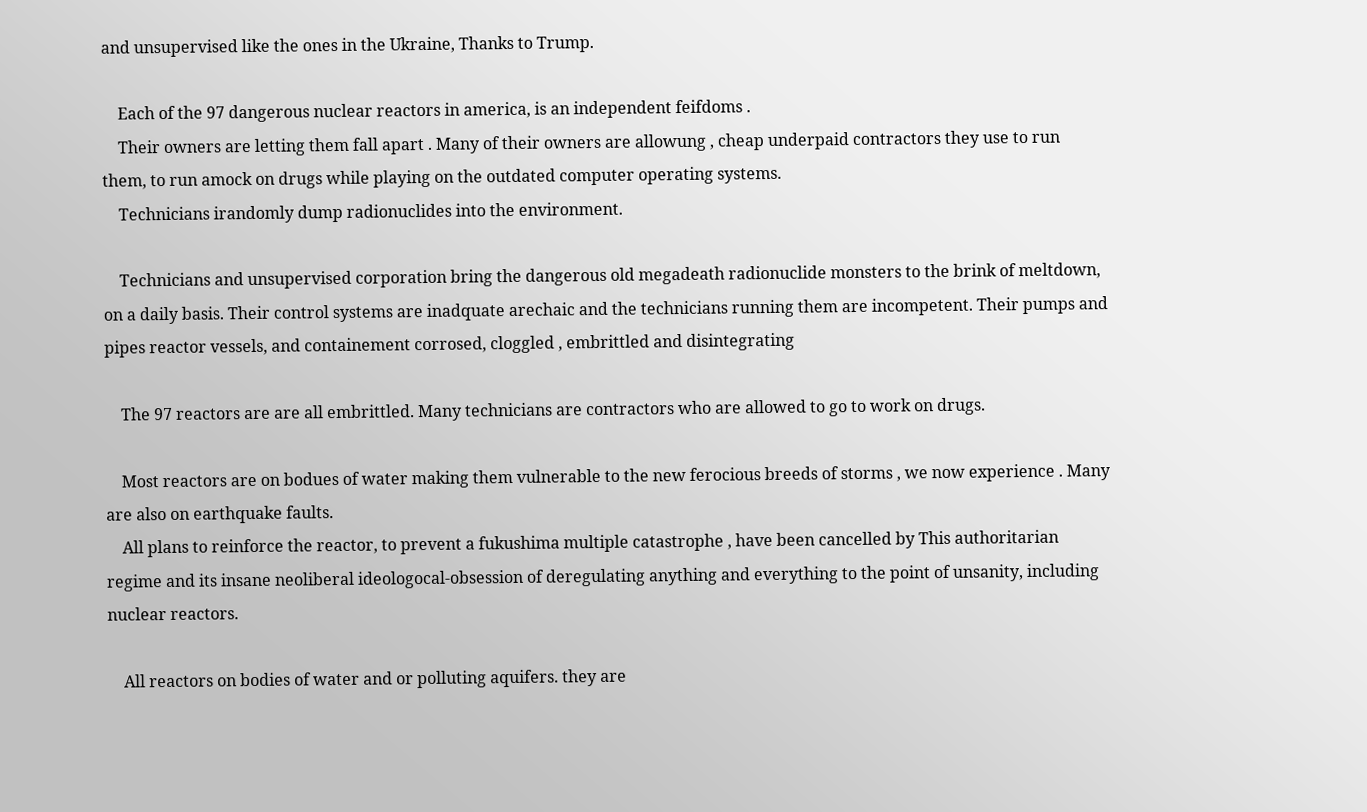and unsupervised like the ones in the Ukraine, Thanks to Trump.

    Each of the 97 dangerous nuclear reactors in america, is an independent feifdoms .
    Their owners are letting them fall apart . Many of their owners are allowung , cheap underpaid contractors they use to run them, to run amock on drugs while playing on the outdated computer operating systems.
    Technicians irandomly dump radionuclides into the environment.

    Technicians and unsupervised corporation bring the dangerous old megadeath radionuclide monsters to the brink of meltdown, on a daily basis. Their control systems are inadquate arechaic and the technicians running them are incompetent. Their pumps and pipes reactor vessels, and containement corrosed, cloggled , embrittled and disintegrating

    The 97 reactors are are all embrittled. Many technicians are contractors who are allowed to go to work on drugs.

    Most reactors are on bodues of water making them vulnerable to the new ferocious breeds of storms , we now experience . Many are also on earthquake faults.
    All plans to reinforce the reactor, to prevent a fukushima multiple catastrophe , have been cancelled by This authoritarian regime and its insane neoliberal ideologocal-obsession of deregulating anything and everything to the point of unsanity, including nuclear reactors.

    All reactors on bodies of water and or polluting aquifers. they are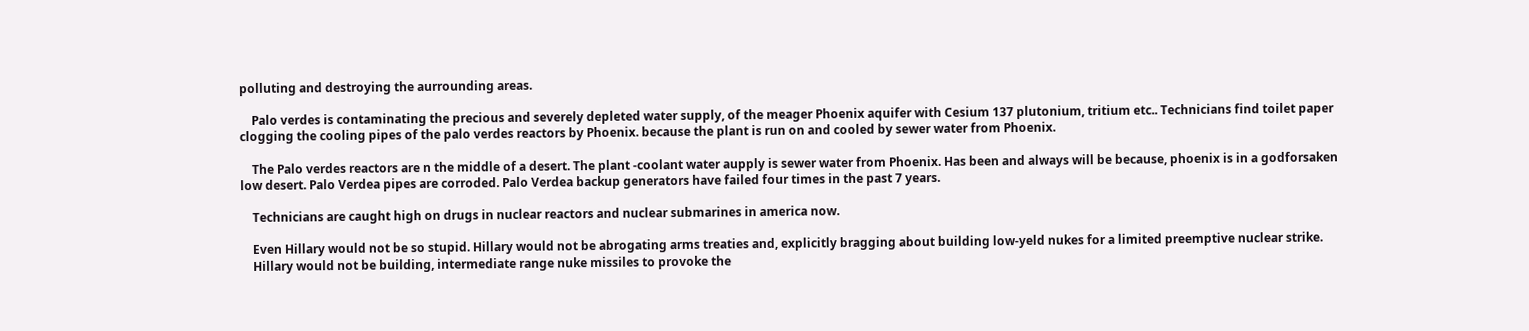polluting and destroying the aurrounding areas.

    Palo verdes is contaminating the precious and severely depleted water supply, of the meager Phoenix aquifer with Cesium 137 plutonium, tritium etc.. Technicians find toilet paper clogging the cooling pipes of the palo verdes reactors by Phoenix. because the plant is run on and cooled by sewer water from Phoenix.

    The Palo verdes reactors are n the middle of a desert. The plant -coolant water aupply is sewer water from Phoenix. Has been and always will be because, phoenix is in a godforsaken low desert. Palo Verdea pipes are corroded. Palo Verdea backup generators have failed four times in the past 7 years.

    Technicians are caught high on drugs in nuclear reactors and nuclear submarines in america now.

    Even Hillary would not be so stupid. Hillary would not be abrogating arms treaties and, explicitly bragging about building low-yeld nukes for a limited preemptive nuclear strike.
    Hillary would not be building, intermediate range nuke missiles to provoke the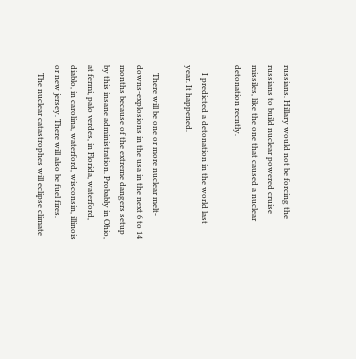russians. Hillary would not be forcing the russians to build nuclear powered cruise missiles, like the one that caused a nuclear detonation recntly.

    I predicted a detonation in the world last year. It happened.

    There will be one or more nuclear melt-downs-explosions in the usa in the next 6 to 14 months because of the extreme dangers setup by this insane administration. Probably in Ohio, at fermi, palo verdes, in Florida, waterford, diablo, in carolina, waterford, wisconsin, illinois or new jersey. There will also be fuel fires.
    The nuclear catastrophes will eclipse climate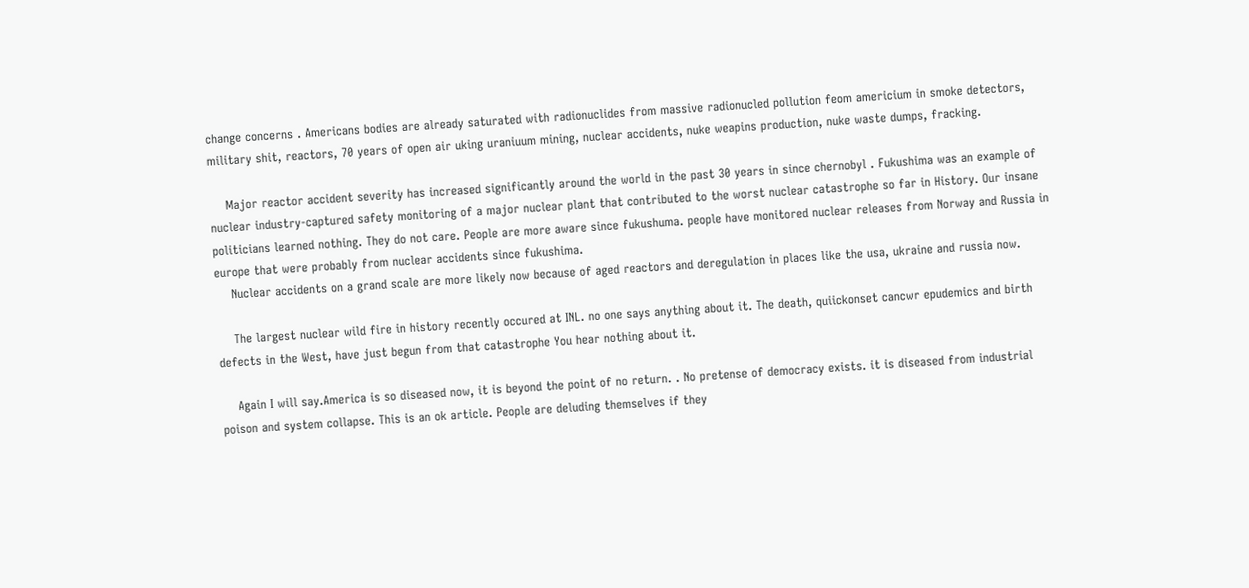change concerns . Americans bodies are already saturated with radionuclides from massive radionucled pollution feom americium in smoke detectors, military shit, reactors, 70 years of open air uking uraniuum mining, nuclear accidents, nuke weapins production, nuke waste dumps, fracking.

    Major reactor accident severity has increased significantly around the world in the past 30 years in since chernobyl . Fukushima was an example of nuclear industry-captured safety monitoring of a major nuclear plant that contributed to the worst nuclear catastrophe so far in History. Our insane politicians learned nothing. They do not care. People are more aware since fukushuma. people have monitored nuclear releases from Norway and Russia in europe that were probably from nuclear accidents since fukushima.
    Nuclear accidents on a grand scale are more likely now because of aged reactors and deregulation in places like the usa, ukraine and russia now.

    The largest nuclear wild fire in history recently occured at INL. no one says anything about it. The death, quiickonset cancwr epudemics and birth defects in the West, have just begun from that catastrophe You hear nothing about it.

    Again I will say.America is so diseased now, it is beyond the point of no return. . No pretense of democracy exists. it is diseased from industrial poison and system collapse. This is an ok article. People are deluding themselves if they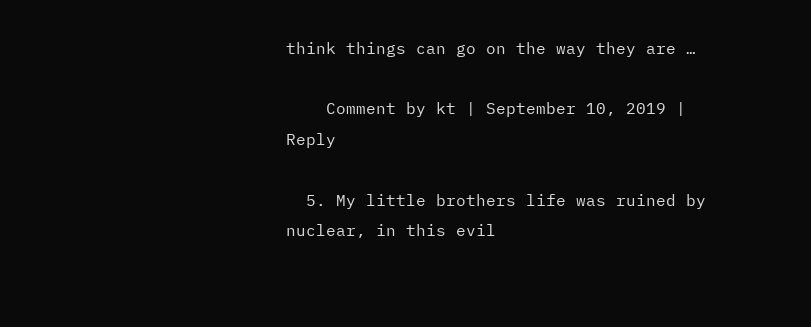think things can go on the way they are …

    Comment by kt | September 10, 2019 | Reply

  5. My little brothers life was ruined by nuclear, in this evil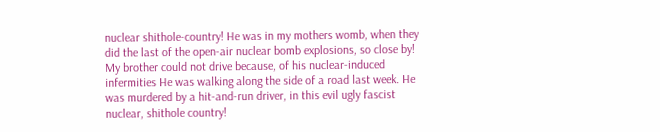nuclear shithole-country! He was in my mothers womb, when they did the last of the open-air nuclear bomb explosions, so close by! My brother could not drive because, of his nuclear-induced infermities He was walking along the side of a road last week. He was murdered by a hit-and-run driver, in this evil ugly fascist nuclear, shithole country!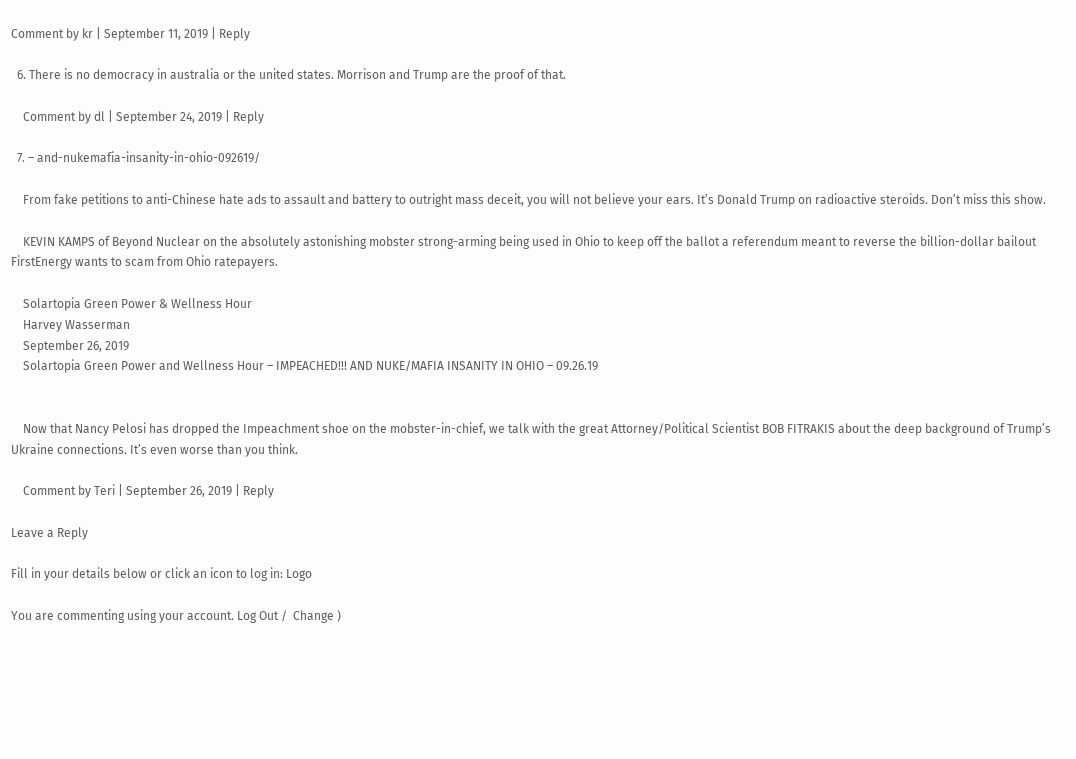Comment by kr | September 11, 2019 | Reply

  6. There is no democracy in australia or the united states. Morrison and Trump are the proof of that.

    Comment by dl | September 24, 2019 | Reply

  7. – and-nukemafia-insanity-in-ohio-092619/

    From fake petitions to anti-Chinese hate ads to assault and battery to outright mass deceit, you will not believe your ears. It’s Donald Trump on radioactive steroids. Don’t miss this show.

    KEVIN KAMPS of Beyond Nuclear on the absolutely astonishing mobster strong-arming being used in Ohio to keep off the ballot a referendum meant to reverse the billion-dollar bailout FirstEnergy wants to scam from Ohio ratepayers.

    Solartopia Green Power & Wellness Hour
    Harvey Wasserman
    September 26, 2019
    Solartopia Green Power and Wellness Hour – IMPEACHED!!! AND NUKE/MAFIA INSANITY IN OHIO – 09.26.19


    Now that Nancy Pelosi has dropped the Impeachment shoe on the mobster-in-chief, we talk with the great Attorney/Political Scientist BOB FITRAKIS about the deep background of Trump’s Ukraine connections. It’s even worse than you think.

    Comment by Teri | September 26, 2019 | Reply

Leave a Reply

Fill in your details below or click an icon to log in: Logo

You are commenting using your account. Log Out /  Change )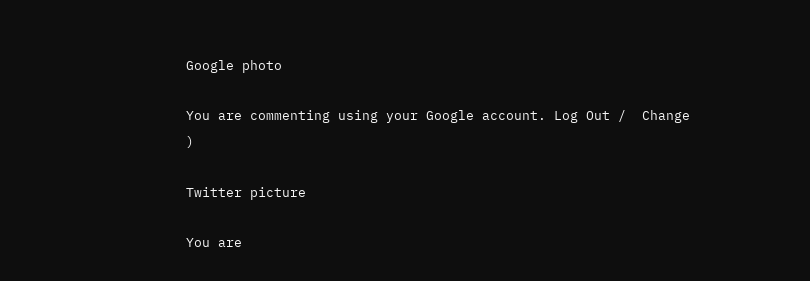Google photo

You are commenting using your Google account. Log Out /  Change )

Twitter picture

You are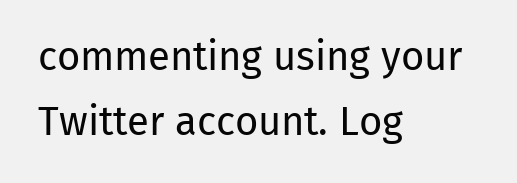commenting using your Twitter account. Log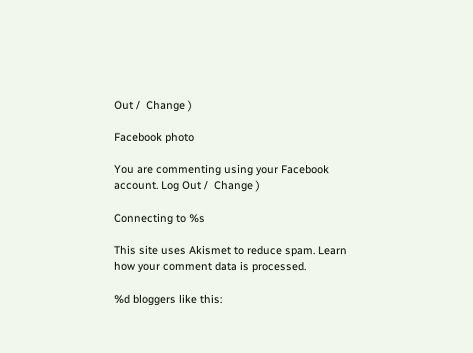Out /  Change )

Facebook photo

You are commenting using your Facebook account. Log Out /  Change )

Connecting to %s

This site uses Akismet to reduce spam. Learn how your comment data is processed.

%d bloggers like this: